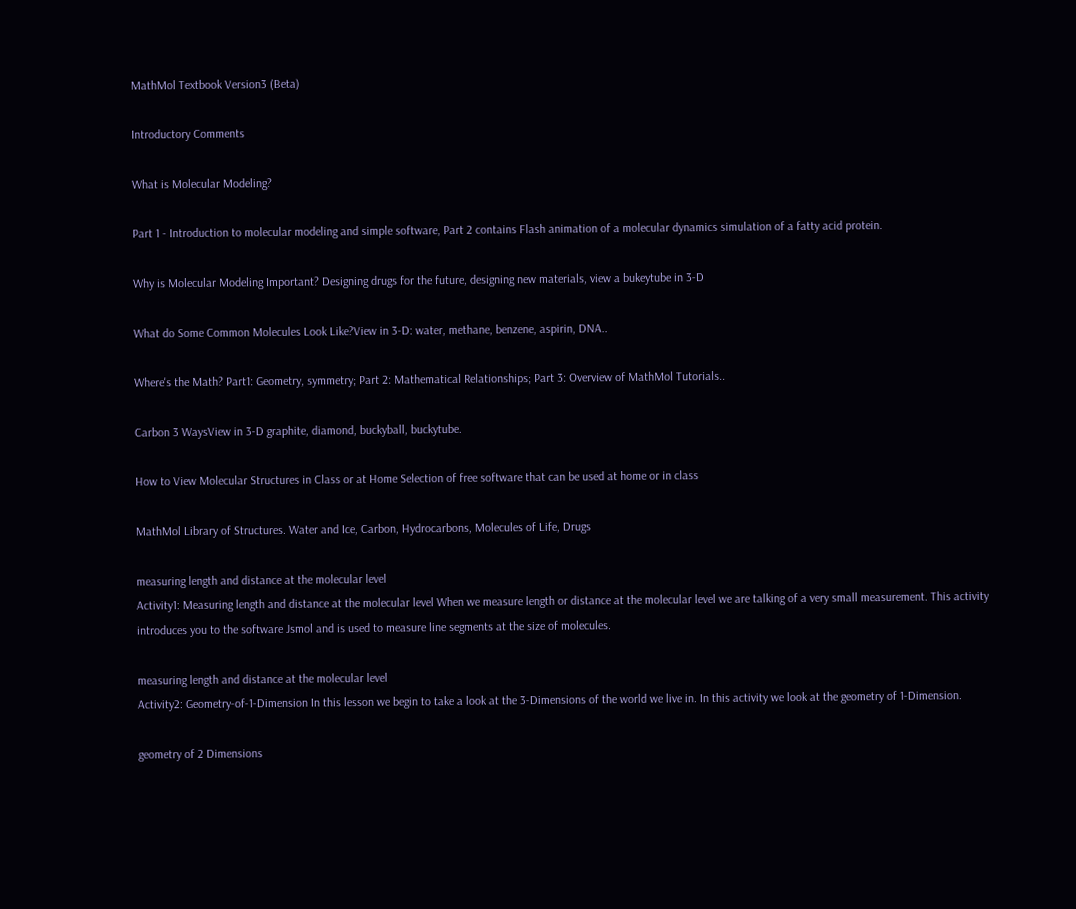MathMol Textbook Version3 (Beta)

Introductory Comments

What is Molecular Modeling?

Part 1 - Introduction to molecular modeling and simple software, Part 2 contains Flash animation of a molecular dynamics simulation of a fatty acid protein.

Why is Molecular Modeling Important? Designing drugs for the future, designing new materials, view a bukeytube in 3-D

What do Some Common Molecules Look Like?View in 3-D: water, methane, benzene, aspirin, DNA..

Where's the Math? Part1: Geometry, symmetry; Part 2: Mathematical Relationships; Part 3: Overview of MathMol Tutorials..

Carbon 3 WaysView in 3-D graphite, diamond, buckyball, buckytube.

How to View Molecular Structures in Class or at Home Selection of free software that can be used at home or in class

MathMol Library of Structures. Water and Ice, Carbon, Hydrocarbons, Molecules of Life, Drugs

measuring length and distance at the molecular level
Activity1: Measuring length and distance at the molecular level When we measure length or distance at the molecular level we are talking of a very small measurement. This activity introduces you to the software Jsmol and is used to measure line segments at the size of molecules.

measuring length and distance at the molecular level
Activity2: Geometry-of-1-Dimension In this lesson we begin to take a look at the 3-Dimensions of the world we live in. In this activity we look at the geometry of 1-Dimension.

geometry of 2 Dimensions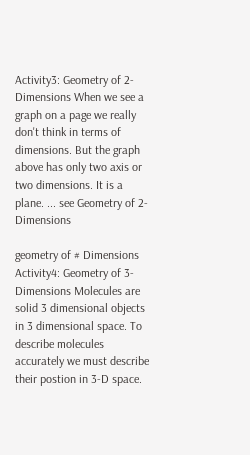Activity3: Geometry of 2- Dimensions When we see a graph on a page we really don't think in terms of dimensions. But the graph above has only two axis or two dimensions. It is a plane. ... see Geometry of 2-Dimensions

geometry of # Dimensions
Activity4: Geometry of 3-Dimensions Molecules are solid 3 dimensional objects in 3 dimensional space. To describe molecules accurately we must describe their postion in 3-D space.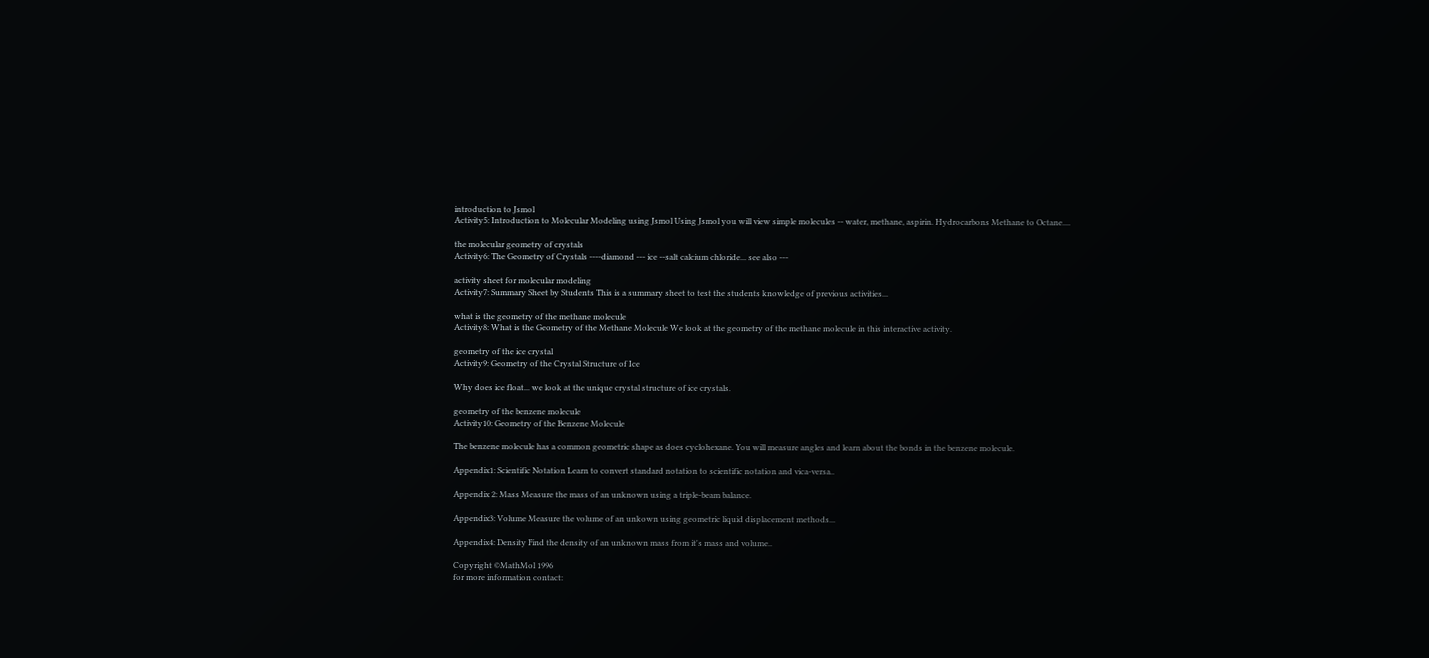introduction to Jsmol
Activity5: Introduction to Molecular Modeling using Jsmol Using Jsmol you will view simple molecules -- water, methane, aspirin. Hydrocarbons Methane to Octane....

the molecular geometry of crystals
Activity6: The Geometry of Crystals ----diamond --- ice --salt calcium chloride... see also ---

activity sheet for molecular modeling
Activity7: Summary Sheet by Students This is a summary sheet to test the students knowledge of previous activities...

what is the geometry of the methane molecule
Activity8: What is the Geometry of the Methane Molecule We look at the geometry of the methane molecule in this interactive activity.

geometry of the ice crystal
Activity9: Geometry of the Crystal Structure of Ice

Why does ice float... we look at the unique crystal structure of ice crystals.

geometry of the benzene molecule
Activity10: Geometry of the Benzene Molecule

The benzene molecule has a common geometric shape as does cyclohexane. You will measure angles and learn about the bonds in the benzene molecule.

Appendix1: Scientific Notation Learn to convert standard notation to scientific notation and vica-versa..

Appendix 2: Mass Measure the mass of an unknown using a triple-beam balance.

Appendix3: Volume Measure the volume of an unkown using geometric liquid displacement methods...

Appendix4: Density Find the density of an unknown mass from it's mass and volume..

Copyright ©MathMol 1996
for more information contact: